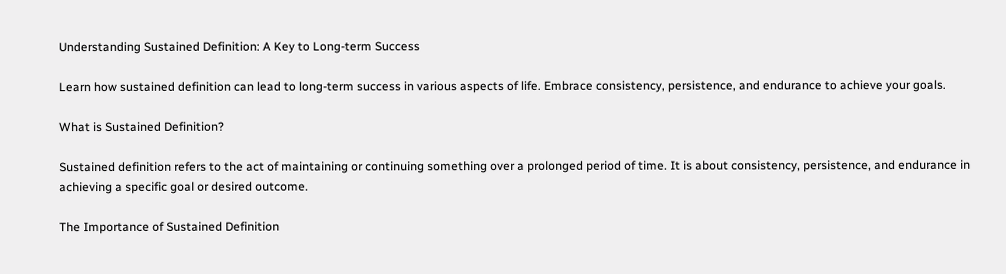Understanding Sustained Definition: A Key to Long-term Success

Learn how sustained definition can lead to long-term success in various aspects of life. Embrace consistency, persistence, and endurance to achieve your goals.

What is Sustained Definition?

Sustained definition refers to the act of maintaining or continuing something over a prolonged period of time. It is about consistency, persistence, and endurance in achieving a specific goal or desired outcome.

The Importance of Sustained Definition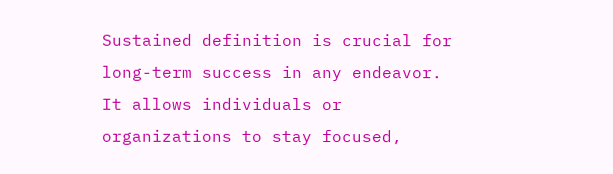Sustained definition is crucial for long-term success in any endeavor. It allows individuals or organizations to stay focused,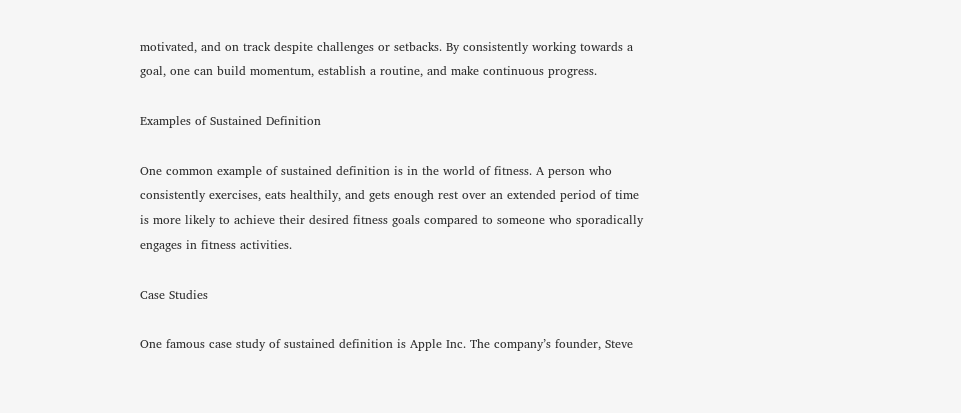motivated, and on track despite challenges or setbacks. By consistently working towards a goal, one can build momentum, establish a routine, and make continuous progress.

Examples of Sustained Definition

One common example of sustained definition is in the world of fitness. A person who consistently exercises, eats healthily, and gets enough rest over an extended period of time is more likely to achieve their desired fitness goals compared to someone who sporadically engages in fitness activities.

Case Studies

One famous case study of sustained definition is Apple Inc. The company’s founder, Steve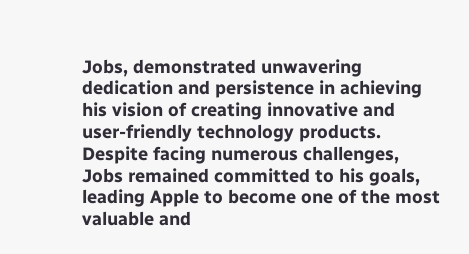Jobs, demonstrated unwavering dedication and persistence in achieving his vision of creating innovative and user-friendly technology products. Despite facing numerous challenges, Jobs remained committed to his goals, leading Apple to become one of the most valuable and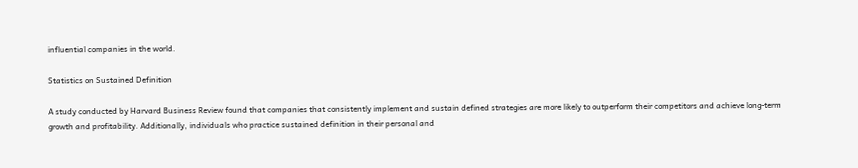influential companies in the world.

Statistics on Sustained Definition

A study conducted by Harvard Business Review found that companies that consistently implement and sustain defined strategies are more likely to outperform their competitors and achieve long-term growth and profitability. Additionally, individuals who practice sustained definition in their personal and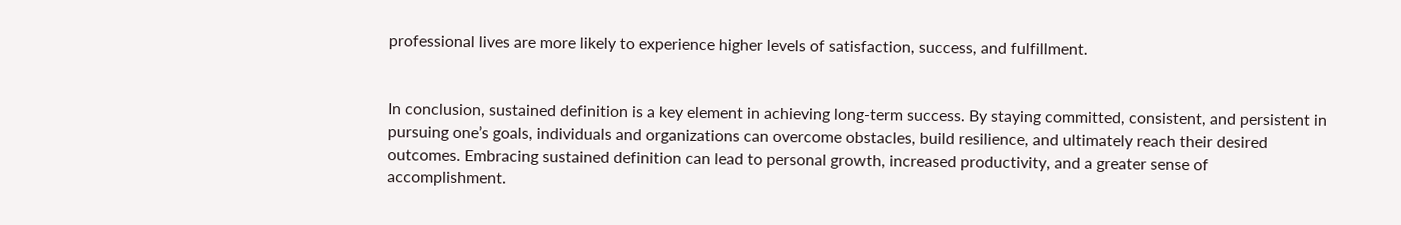professional lives are more likely to experience higher levels of satisfaction, success, and fulfillment.


In conclusion, sustained definition is a key element in achieving long-term success. By staying committed, consistent, and persistent in pursuing one’s goals, individuals and organizations can overcome obstacles, build resilience, and ultimately reach their desired outcomes. Embracing sustained definition can lead to personal growth, increased productivity, and a greater sense of accomplishment.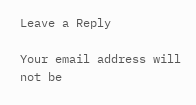Leave a Reply

Your email address will not be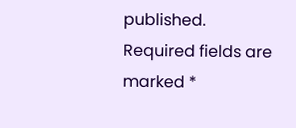published. Required fields are marked *